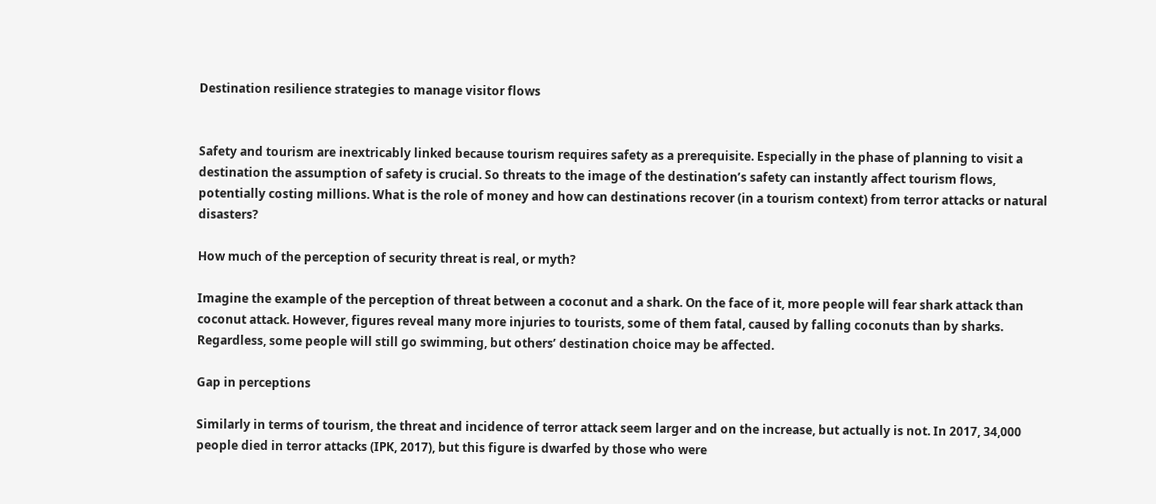Destination resilience strategies to manage visitor flows


Safety and tourism are inextricably linked because tourism requires safety as a prerequisite. Especially in the phase of planning to visit a destination the assumption of safety is crucial. So threats to the image of the destination’s safety can instantly affect tourism flows, potentially costing millions. What is the role of money and how can destinations recover (in a tourism context) from terror attacks or natural disasters?

How much of the perception of security threat is real, or myth?

Imagine the example of the perception of threat between a coconut and a shark. On the face of it, more people will fear shark attack than coconut attack. However, figures reveal many more injuries to tourists, some of them fatal, caused by falling coconuts than by sharks. Regardless, some people will still go swimming, but others’ destination choice may be affected.

Gap in perceptions

Similarly in terms of tourism, the threat and incidence of terror attack seem larger and on the increase, but actually is not. In 2017, 34,000 people died in terror attacks (IPK, 2017), but this figure is dwarfed by those who were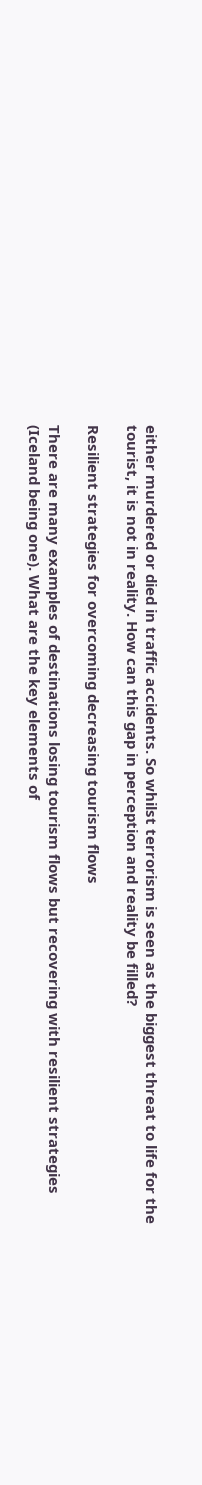either murdered or died in traffic accidents. So whilst terrorism is seen as the biggest threat to life for the tourist, it is not in reality. How can this gap in perception and reality be filled?

Resilient strategies for overcoming decreasing tourism flows

There are many examples of destinations losing tourism flows but recovering with resilient strategies (Iceland being one). What are the key elements of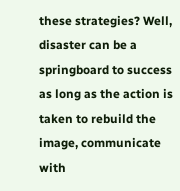these strategies? Well, disaster can be a springboard to success as long as the action is taken to rebuild the image, communicate with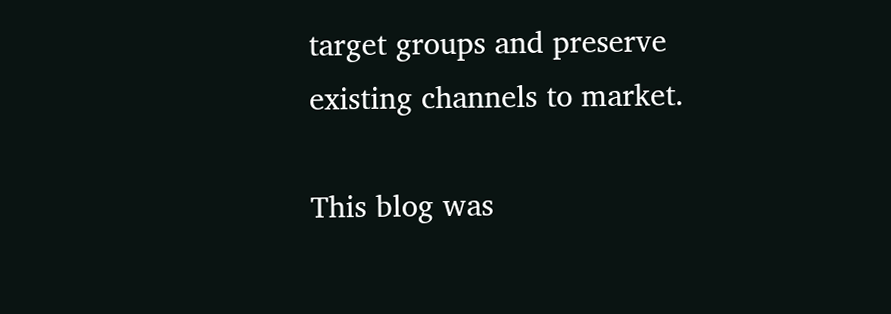target groups and preserve existing channels to market.

This blog was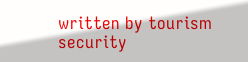written by tourism security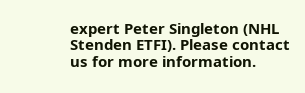expert Peter Singleton (NHL Stenden ETFI). Please contact us for more information.